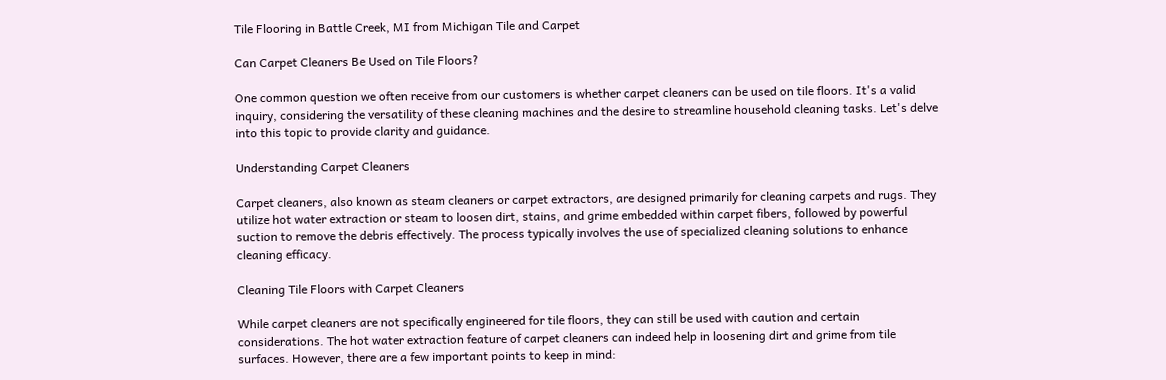Tile Flooring in Battle Creek, MI from Michigan Tile and Carpet

Can Carpet Cleaners Be Used on Tile Floors?

One common question we often receive from our customers is whether carpet cleaners can be used on tile floors. It's a valid inquiry, considering the versatility of these cleaning machines and the desire to streamline household cleaning tasks. Let's delve into this topic to provide clarity and guidance.

Understanding Carpet Cleaners

Carpet cleaners, also known as steam cleaners or carpet extractors, are designed primarily for cleaning carpets and rugs. They utilize hot water extraction or steam to loosen dirt, stains, and grime embedded within carpet fibers, followed by powerful suction to remove the debris effectively. The process typically involves the use of specialized cleaning solutions to enhance cleaning efficacy.

Cleaning Tile Floors with Carpet Cleaners

While carpet cleaners are not specifically engineered for tile floors, they can still be used with caution and certain considerations. The hot water extraction feature of carpet cleaners can indeed help in loosening dirt and grime from tile surfaces. However, there are a few important points to keep in mind: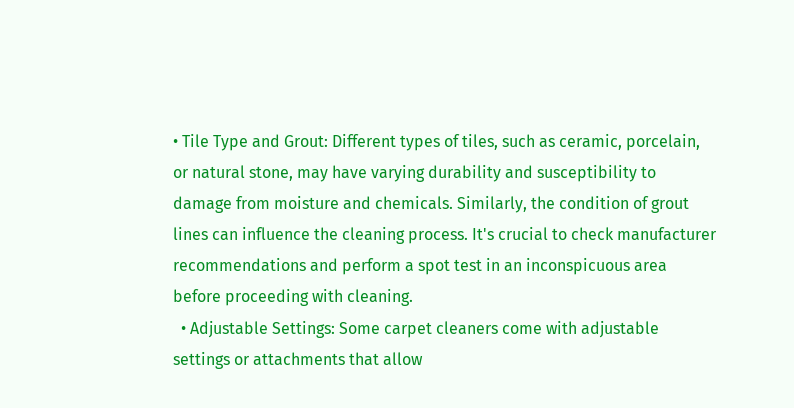• Tile Type and Grout: Different types of tiles, such as ceramic, porcelain, or natural stone, may have varying durability and susceptibility to damage from moisture and chemicals. Similarly, the condition of grout lines can influence the cleaning process. It's crucial to check manufacturer recommendations and perform a spot test in an inconspicuous area before proceeding with cleaning.
  • Adjustable Settings: Some carpet cleaners come with adjustable settings or attachments that allow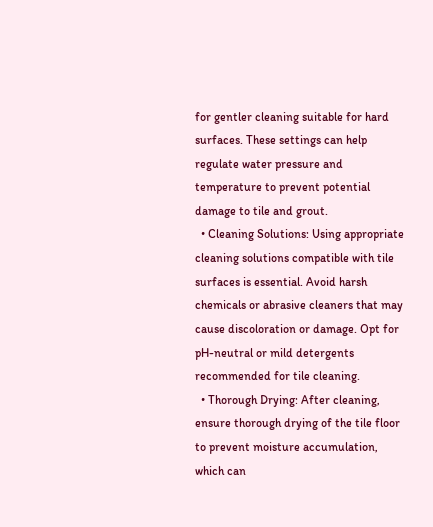for gentler cleaning suitable for hard surfaces. These settings can help regulate water pressure and temperature to prevent potential damage to tile and grout.
  • Cleaning Solutions: Using appropriate cleaning solutions compatible with tile surfaces is essential. Avoid harsh chemicals or abrasive cleaners that may cause discoloration or damage. Opt for pH-neutral or mild detergents recommended for tile cleaning.
  • Thorough Drying: After cleaning, ensure thorough drying of the tile floor to prevent moisture accumulation, which can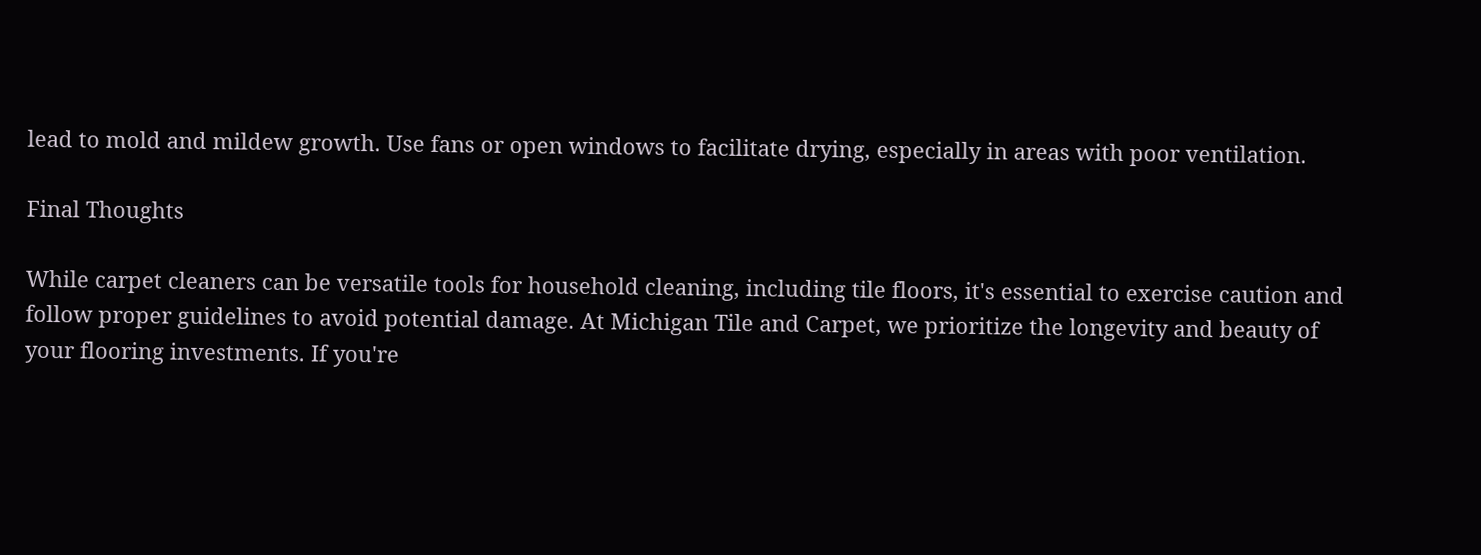lead to mold and mildew growth. Use fans or open windows to facilitate drying, especially in areas with poor ventilation.

Final Thoughts

While carpet cleaners can be versatile tools for household cleaning, including tile floors, it's essential to exercise caution and follow proper guidelines to avoid potential damage. At Michigan Tile and Carpet, we prioritize the longevity and beauty of your flooring investments. If you're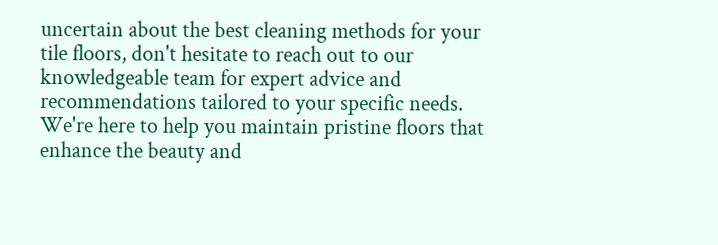uncertain about the best cleaning methods for your tile floors, don't hesitate to reach out to our knowledgeable team for expert advice and recommendations tailored to your specific needs. We're here to help you maintain pristine floors that enhance the beauty and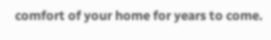comfort of your home for years to come.